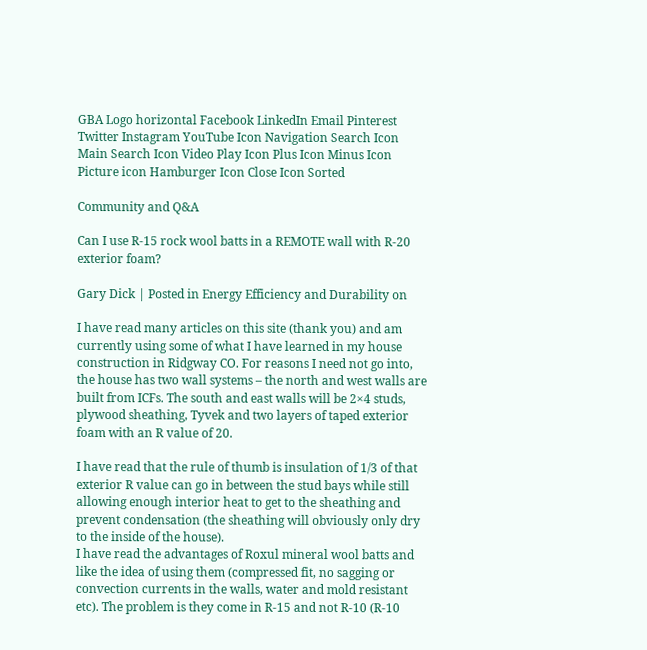GBA Logo horizontal Facebook LinkedIn Email Pinterest Twitter Instagram YouTube Icon Navigation Search Icon Main Search Icon Video Play Icon Plus Icon Minus Icon Picture icon Hamburger Icon Close Icon Sorted

Community and Q&A

Can I use R-15 rock wool batts in a REMOTE wall with R-20 exterior foam?

Gary Dick | Posted in Energy Efficiency and Durability on

I have read many articles on this site (thank you) and am currently using some of what I have learned in my house construction in Ridgway CO. For reasons I need not go into, the house has two wall systems – the north and west walls are built from ICFs. The south and east walls will be 2×4 studs, plywood sheathing, Tyvek and two layers of taped exterior foam with an R value of 20.

I have read that the rule of thumb is insulation of 1/3 of that exterior R value can go in between the stud bays while still allowing enough interior heat to get to the sheathing and prevent condensation (the sheathing will obviously only dry to the inside of the house).
I have read the advantages of Roxul mineral wool batts and like the idea of using them (compressed fit, no sagging or convection currents in the walls, water and mold resistant etc). The problem is they come in R-15 and not R-10 (R-10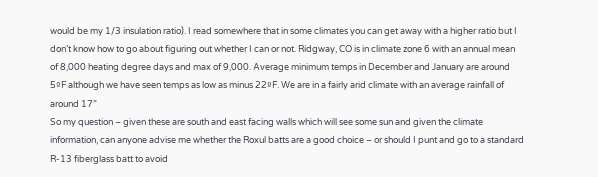would be my 1/3 insulation ratio). I read somewhere that in some climates you can get away with a higher ratio but I don’t know how to go about figuring out whether I can or not. Ridgway, CO is in climate zone 6 with an annual mean of 8,000 heating degree days and max of 9,000. Average minimum temps in December and January are around 5ºF although we have seen temps as low as minus 22ºF. We are in a fairly arid climate with an average rainfall of around 17”
So my question – given these are south and east facing walls which will see some sun and given the climate information, can anyone advise me whether the Roxul batts are a good choice – or should I punt and go to a standard R-13 fiberglass batt to avoid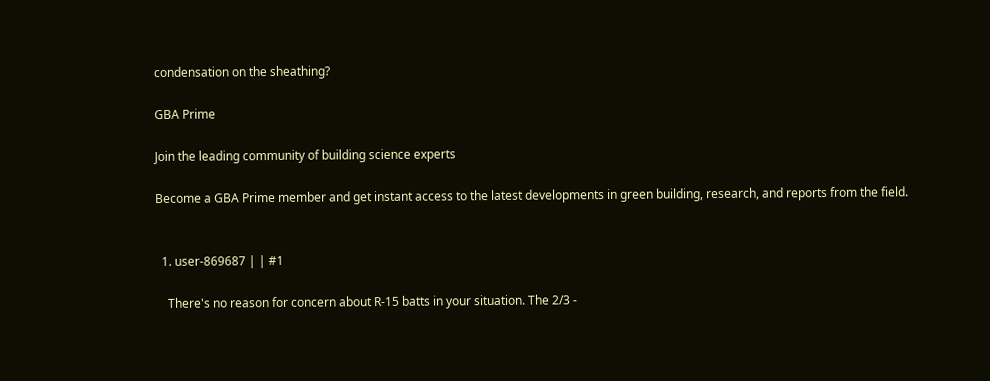condensation on the sheathing?

GBA Prime

Join the leading community of building science experts

Become a GBA Prime member and get instant access to the latest developments in green building, research, and reports from the field.


  1. user-869687 | | #1

    There's no reason for concern about R-15 batts in your situation. The 2/3 -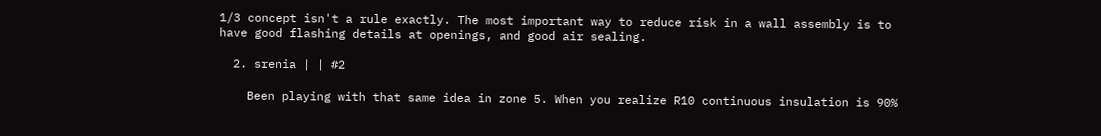1/3 concept isn't a rule exactly. The most important way to reduce risk in a wall assembly is to have good flashing details at openings, and good air sealing.

  2. srenia | | #2

    Been playing with that same idea in zone 5. When you realize R10 continuous insulation is 90%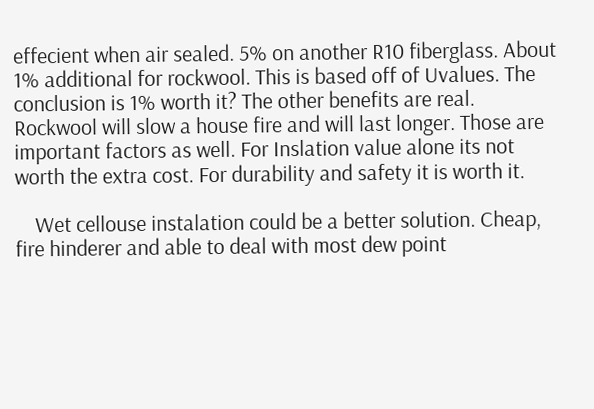effecient when air sealed. 5% on another R10 fiberglass. About 1% additional for rockwool. This is based off of Uvalues. The conclusion is 1% worth it? The other benefits are real. Rockwool will slow a house fire and will last longer. Those are important factors as well. For Inslation value alone its not worth the extra cost. For durability and safety it is worth it.

    Wet cellouse instalation could be a better solution. Cheap, fire hinderer and able to deal with most dew point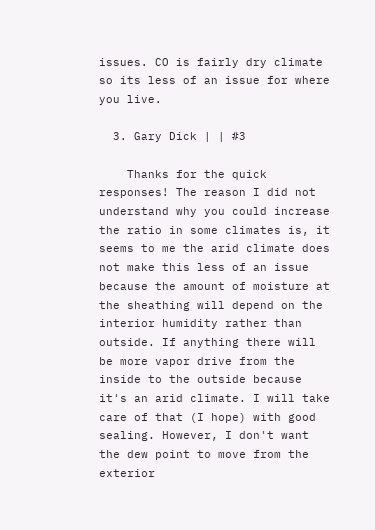issues. CO is fairly dry climate so its less of an issue for where you live.

  3. Gary Dick | | #3

    Thanks for the quick responses! The reason I did not understand why you could increase the ratio in some climates is, it seems to me the arid climate does not make this less of an issue because the amount of moisture at the sheathing will depend on the interior humidity rather than outside. If anything there will be more vapor drive from the inside to the outside because it's an arid climate. I will take care of that (I hope) with good sealing. However, I don't want the dew point to move from the exterior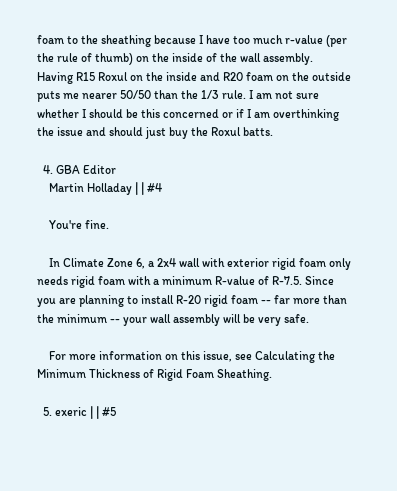foam to the sheathing because I have too much r-value (per the rule of thumb) on the inside of the wall assembly. Having R15 Roxul on the inside and R20 foam on the outside puts me nearer 50/50 than the 1/3 rule. I am not sure whether I should be this concerned or if I am overthinking the issue and should just buy the Roxul batts.

  4. GBA Editor
    Martin Holladay | | #4

    You're fine.

    In Climate Zone 6, a 2x4 wall with exterior rigid foam only needs rigid foam with a minimum R-value of R-7.5. Since you are planning to install R-20 rigid foam -- far more than the minimum -- your wall assembly will be very safe.

    For more information on this issue, see Calculating the Minimum Thickness of Rigid Foam Sheathing.

  5. exeric | | #5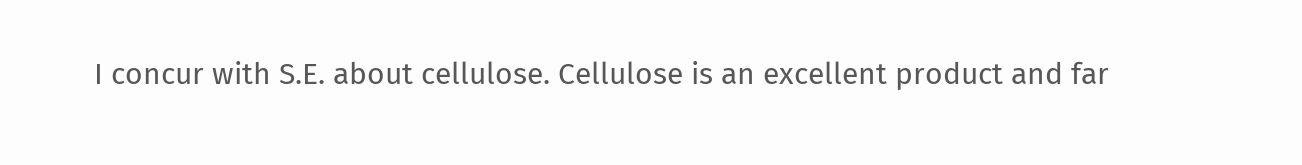I concur with S.E. about cellulose. Cellulose is an excellent product and far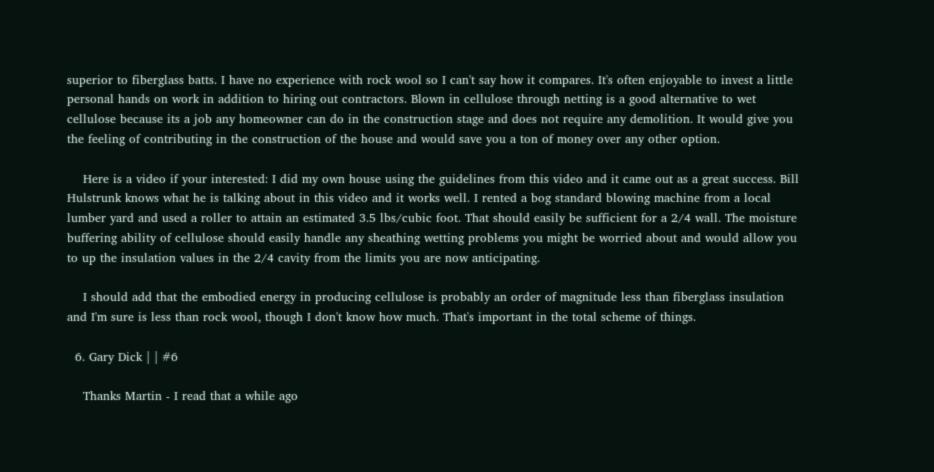superior to fiberglass batts. I have no experience with rock wool so I can't say how it compares. It's often enjoyable to invest a little personal hands on work in addition to hiring out contractors. Blown in cellulose through netting is a good alternative to wet cellulose because its a job any homeowner can do in the construction stage and does not require any demolition. It would give you the feeling of contributing in the construction of the house and would save you a ton of money over any other option.

    Here is a video if your interested: I did my own house using the guidelines from this video and it came out as a great success. Bill Hulstrunk knows what he is talking about in this video and it works well. I rented a bog standard blowing machine from a local lumber yard and used a roller to attain an estimated 3.5 lbs/cubic foot. That should easily be sufficient for a 2/4 wall. The moisture buffering ability of cellulose should easily handle any sheathing wetting problems you might be worried about and would allow you to up the insulation values in the 2/4 cavity from the limits you are now anticipating.

    I should add that the embodied energy in producing cellulose is probably an order of magnitude less than fiberglass insulation and I'm sure is less than rock wool, though I don't know how much. That's important in the total scheme of things.

  6. Gary Dick | | #6

    Thanks Martin - I read that a while ago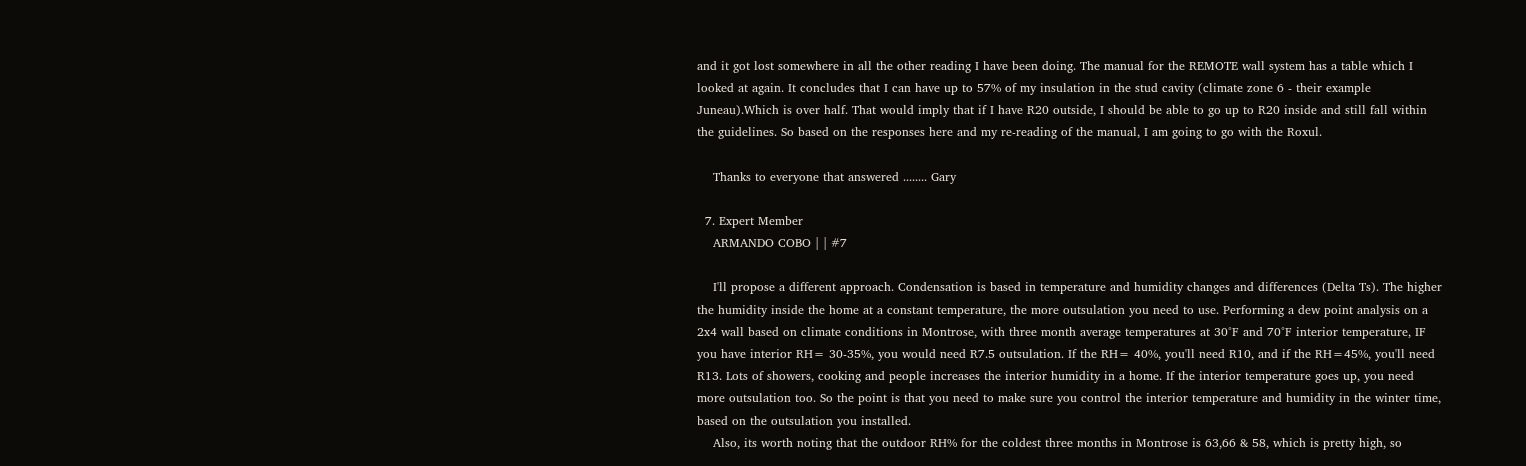and it got lost somewhere in all the other reading I have been doing. The manual for the REMOTE wall system has a table which I looked at again. It concludes that I can have up to 57% of my insulation in the stud cavity (climate zone 6 - their example Juneau).Which is over half. That would imply that if I have R20 outside, I should be able to go up to R20 inside and still fall within the guidelines. So based on the responses here and my re-reading of the manual, I am going to go with the Roxul.

    Thanks to everyone that answered ........ Gary

  7. Expert Member
    ARMANDO COBO | | #7

    I'll propose a different approach. Condensation is based in temperature and humidity changes and differences (Delta Ts). The higher the humidity inside the home at a constant temperature, the more outsulation you need to use. Performing a dew point analysis on a 2x4 wall based on climate conditions in Montrose, with three month average temperatures at 30°F and 70°F interior temperature, IF you have interior RH= 30-35%, you would need R7.5 outsulation. If the RH= 40%, you'll need R10, and if the RH=45%, you'll need R13. Lots of showers, cooking and people increases the interior humidity in a home. If the interior temperature goes up, you need more outsulation too. So the point is that you need to make sure you control the interior temperature and humidity in the winter time, based on the outsulation you installed.
    Also, its worth noting that the outdoor RH% for the coldest three months in Montrose is 63,66 & 58, which is pretty high, so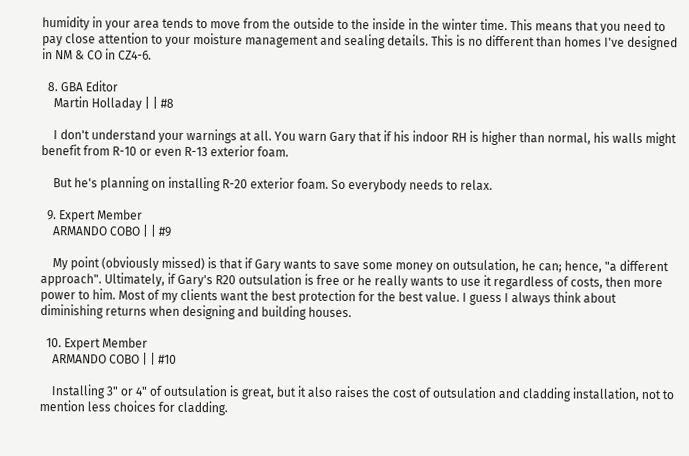humidity in your area tends to move from the outside to the inside in the winter time. This means that you need to pay close attention to your moisture management and sealing details. This is no different than homes I've designed in NM & CO in CZ4-6.

  8. GBA Editor
    Martin Holladay | | #8

    I don't understand your warnings at all. You warn Gary that if his indoor RH is higher than normal, his walls might benefit from R-10 or even R-13 exterior foam.

    But he's planning on installing R-20 exterior foam. So everybody needs to relax.

  9. Expert Member
    ARMANDO COBO | | #9

    My point (obviously missed) is that if Gary wants to save some money on outsulation, he can; hence, "a different approach". Ultimately, if Gary's R20 outsulation is free or he really wants to use it regardless of costs, then more power to him. Most of my clients want the best protection for the best value. I guess I always think about diminishing returns when designing and building houses.

  10. Expert Member
    ARMANDO COBO | | #10

    Installing 3" or 4" of outsulation is great, but it also raises the cost of outsulation and cladding installation, not to mention less choices for cladding.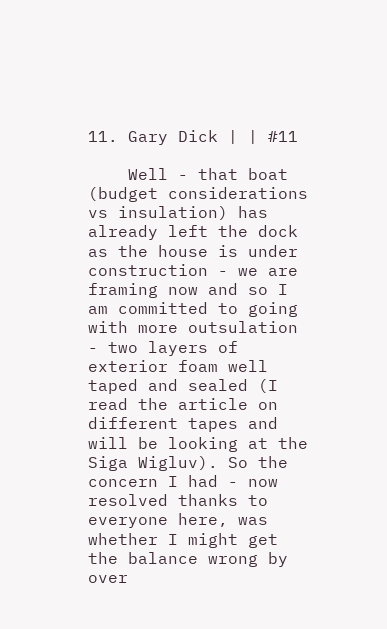11. Gary Dick | | #11

    Well - that boat (budget considerations vs insulation) has already left the dock as the house is under construction - we are framing now and so I am committed to going with more outsulation - two layers of exterior foam well taped and sealed (I read the article on different tapes and will be looking at the Siga Wigluv). So the concern I had - now resolved thanks to everyone here, was whether I might get the balance wrong by over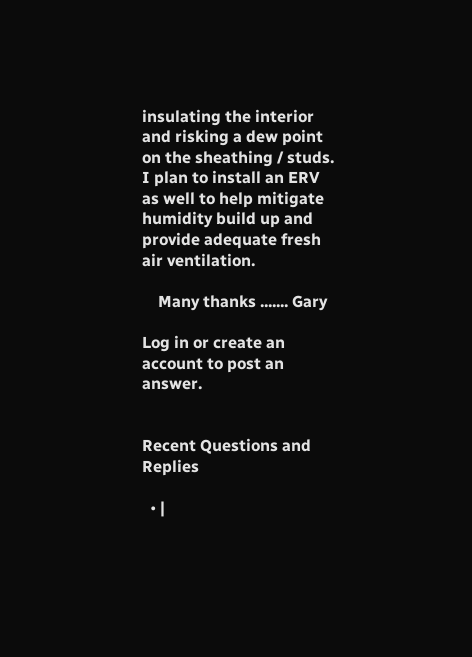insulating the interior and risking a dew point on the sheathing / studs. I plan to install an ERV as well to help mitigate humidity build up and provide adequate fresh air ventilation.

    Many thanks ....... Gary

Log in or create an account to post an answer.


Recent Questions and Replies

  • |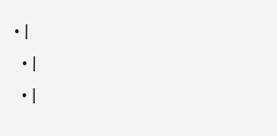• |
  • |
  • |